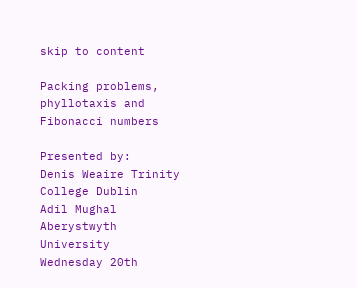skip to content

Packing problems, phyllotaxis and Fibonacci numbers

Presented by:
Denis Weaire Trinity College Dublin
Adil Mughal Aberystwyth University
Wednesday 20th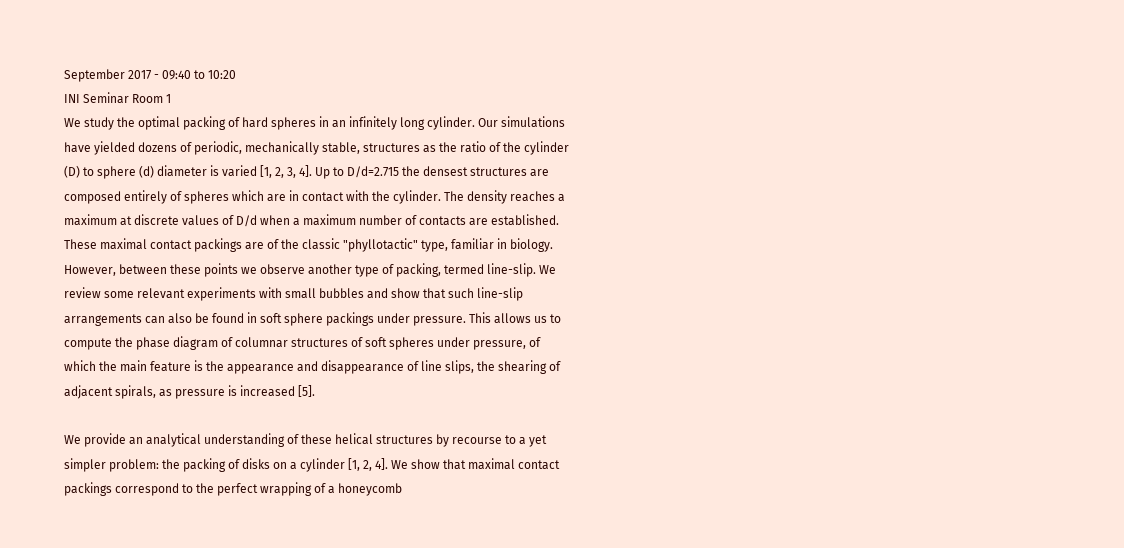September 2017 - 09:40 to 10:20
INI Seminar Room 1
We study the optimal packing of hard spheres in an infinitely long cylinder. Our simulations have yielded dozens of periodic, mechanically stable, structures as the ratio of the cylinder (D) to sphere (d) diameter is varied [1, 2, 3, 4]. Up to D/d=2.715 the densest structures are composed entirely of spheres which are in contact with the cylinder. The density reaches a maximum at discrete values of D/d when a maximum number of contacts are established. These maximal contact packings are of the classic "phyllotactic" type, familiar in biology. However, between these points we observe another type of packing, termed line-slip. We review some relevant experiments with small bubbles and show that such line-slip arrangements can also be found in soft sphere packings under pressure. This allows us to compute the phase diagram of columnar structures of soft spheres under pressure, of which the main feature is the appearance and disappearance of line slips, the shearing of adjacent spirals, as pressure is increased [5].

We provide an analytical understanding of these helical structures by recourse to a yet simpler problem: the packing of disks on a cylinder [1, 2, 4]. We show that maximal contact packings correspond to the perfect wrapping of a honeycomb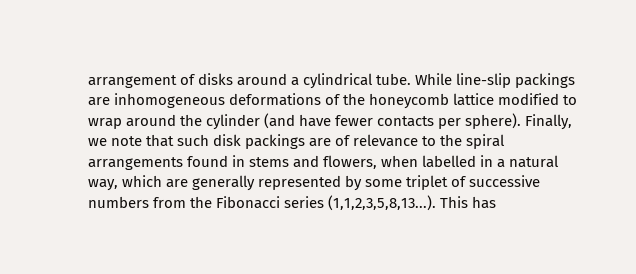arrangement of disks around a cylindrical tube. While line-slip packings are inhomogeneous deformations of the honeycomb lattice modified to wrap around the cylinder (and have fewer contacts per sphere). Finally, we note that such disk packings are of relevance to the spiral arrangements found in stems and flowers, when labelled in a natural way, which are generally represented by some triplet of successive numbers from the Fibonacci series (1,1,2,3,5,8,13...). This has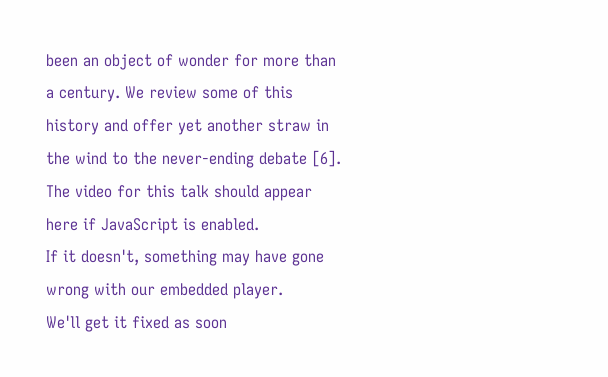been an object of wonder for more than a century. We review some of this history and offer yet another straw in the wind to the never-ending debate [6].
The video for this talk should appear here if JavaScript is enabled.
If it doesn't, something may have gone wrong with our embedded player.
We'll get it fixed as soon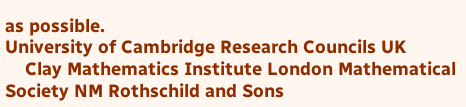as possible.
University of Cambridge Research Councils UK
    Clay Mathematics Institute London Mathematical Society NM Rothschild and Sons